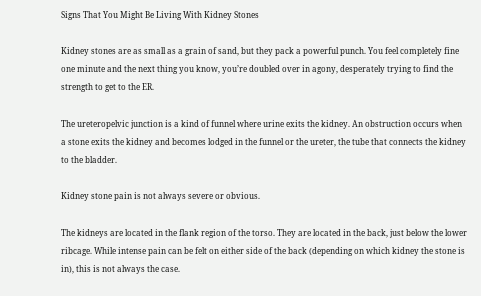Signs That You Might Be Living With Kidney Stones

Kidney stones are as small as a grain of sand, but they pack a powerful punch. You feel completely fine one minute and the next thing you know, you’re doubled over in agony, desperately trying to find the strength to get to the ER.

The ureteropelvic junction is a kind of funnel where urine exits the kidney. An obstruction occurs when a stone exits the kidney and becomes lodged in the funnel or the ureter, the tube that connects the kidney to the bladder.

Kidney stone pain is not always severe or obvious.

The kidneys are located in the flank region of the torso. They are located in the back, just below the lower ribcage. While intense pain can be felt on either side of the back (depending on which kidney the stone is in), this is not always the case.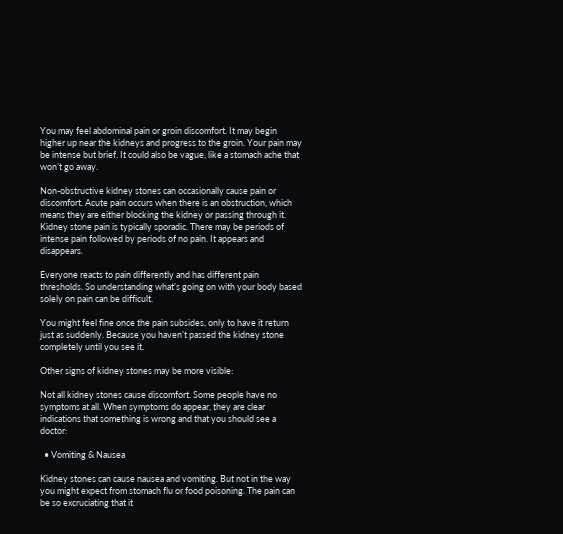You may feel abdominal pain or groin discomfort. It may begin higher up near the kidneys and progress to the groin. Your pain may be intense but brief. It could also be vague, like a stomach ache that won’t go away.

Non-obstructive kidney stones can occasionally cause pain or discomfort. Acute pain occurs when there is an obstruction, which means they are either blocking the kidney or passing through it. Kidney stone pain is typically sporadic. There may be periods of intense pain followed by periods of no pain. It appears and disappears.

Everyone reacts to pain differently and has different pain thresholds. So understanding what’s going on with your body based solely on pain can be difficult.

You might feel fine once the pain subsides, only to have it return just as suddenly. Because you haven’t passed the kidney stone completely until you see it.

Other signs of kidney stones may be more visible:

Not all kidney stones cause discomfort. Some people have no symptoms at all. When symptoms do appear, they are clear indications that something is wrong and that you should see a doctor:

  • Vomiting & Nausea

Kidney stones can cause nausea and vomiting. But not in the way you might expect from stomach flu or food poisoning. The pain can be so excruciating that it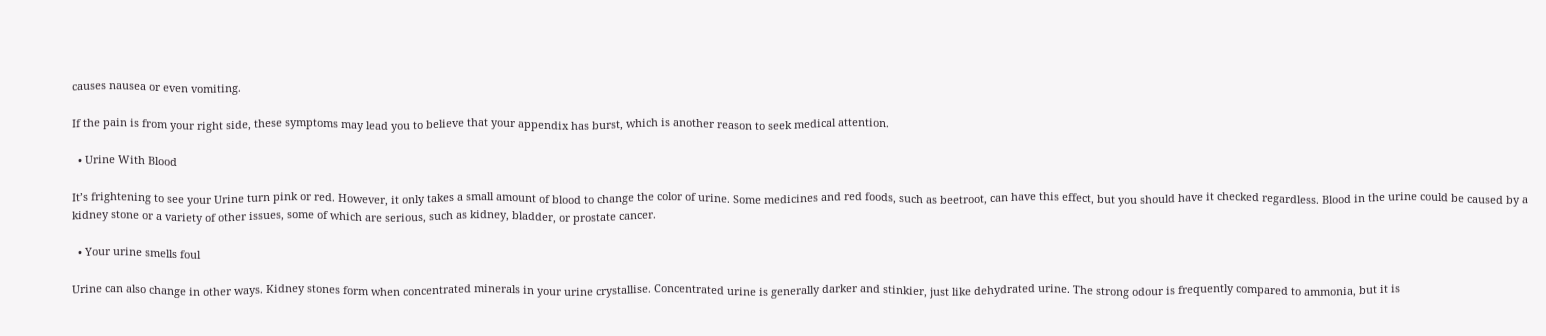causes nausea or even vomiting.

If the pain is from your right side, these symptoms may lead you to believe that your appendix has burst, which is another reason to seek medical attention.

  • Urine With Blood

It’s frightening to see your Urine turn pink or red. However, it only takes a small amount of blood to change the color of urine. Some medicines and red foods, such as beetroot, can have this effect, but you should have it checked regardless. Blood in the urine could be caused by a kidney stone or a variety of other issues, some of which are serious, such as kidney, bladder, or prostate cancer.

  • Your urine smells foul

Urine can also change in other ways. Kidney stones form when concentrated minerals in your urine crystallise. Concentrated urine is generally darker and stinkier, just like dehydrated urine. The strong odour is frequently compared to ammonia, but it is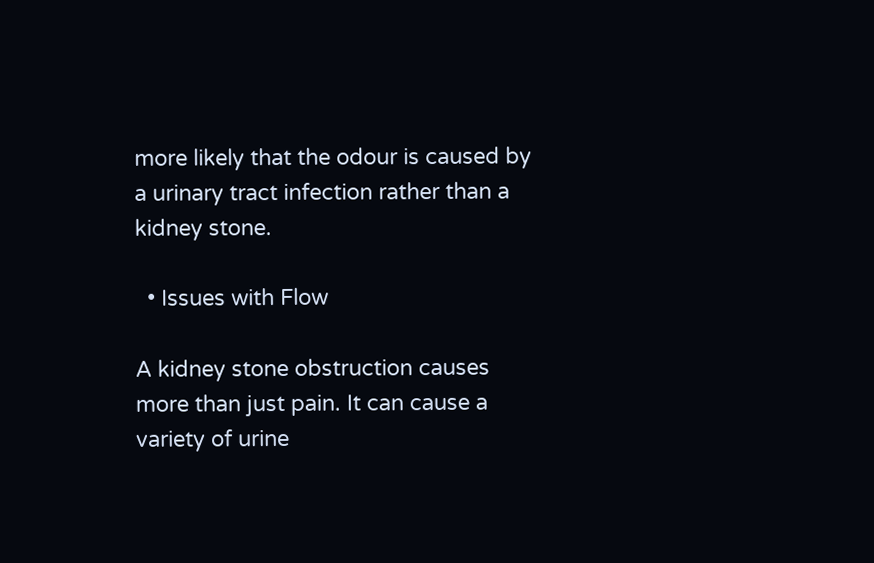more likely that the odour is caused by a urinary tract infection rather than a kidney stone.

  • Issues with Flow

A kidney stone obstruction causes more than just pain. It can cause a variety of urine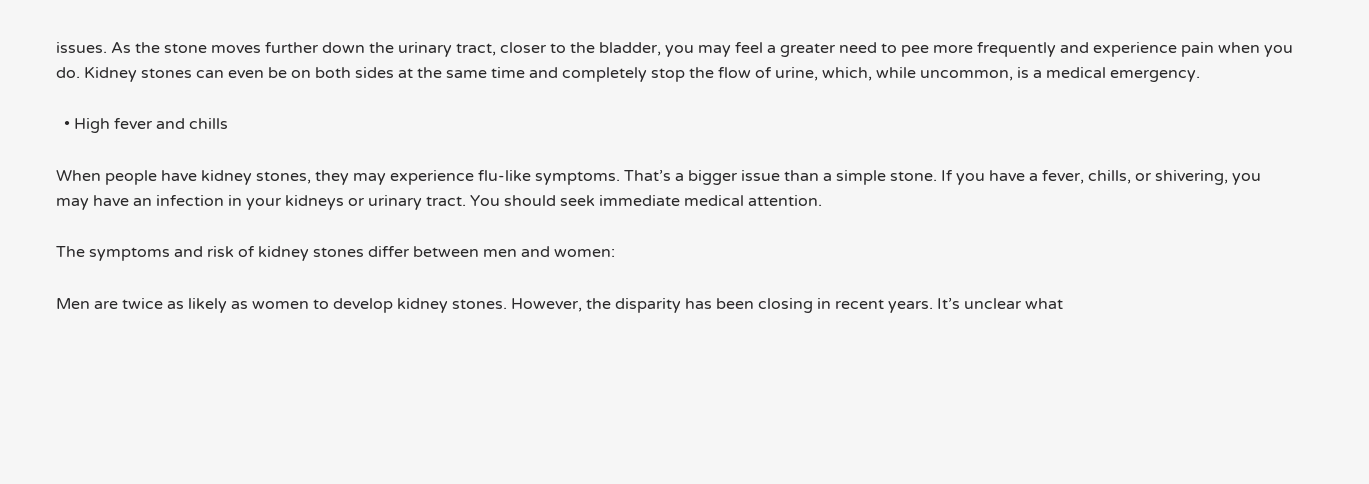issues. As the stone moves further down the urinary tract, closer to the bladder, you may feel a greater need to pee more frequently and experience pain when you do. Kidney stones can even be on both sides at the same time and completely stop the flow of urine, which, while uncommon, is a medical emergency.

  • High fever and chills

When people have kidney stones, they may experience flu-like symptoms. That’s a bigger issue than a simple stone. If you have a fever, chills, or shivering, you may have an infection in your kidneys or urinary tract. You should seek immediate medical attention.

The symptoms and risk of kidney stones differ between men and women:

Men are twice as likely as women to develop kidney stones. However, the disparity has been closing in recent years. It’s unclear what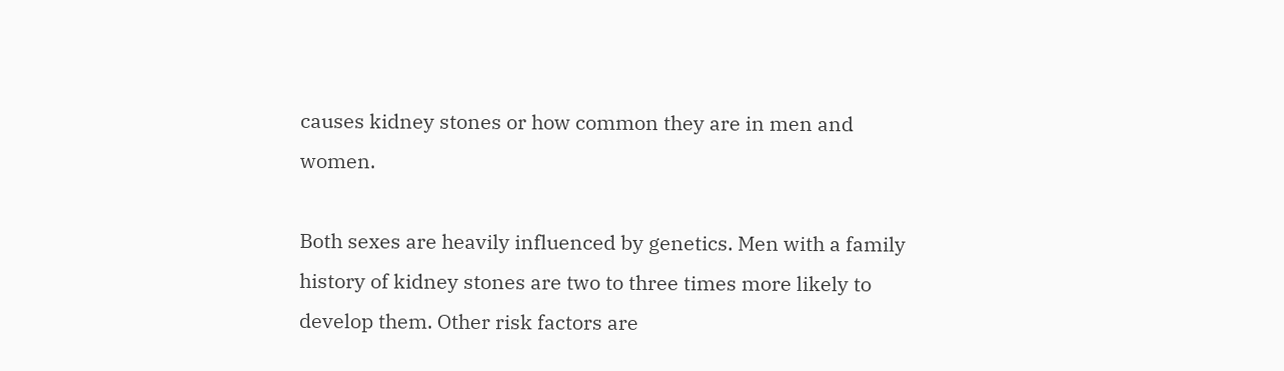causes kidney stones or how common they are in men and women.

Both sexes are heavily influenced by genetics. Men with a family history of kidney stones are two to three times more likely to develop them. Other risk factors are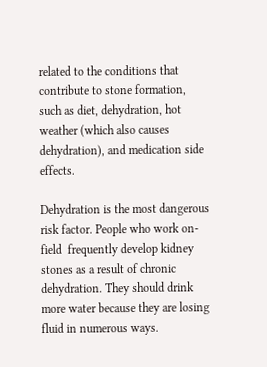related to the conditions that contribute to stone formation, such as diet, dehydration, hot weather (which also causes dehydration), and medication side effects.

Dehydration is the most dangerous risk factor. People who work on-field  frequently develop kidney stones as a result of chronic dehydration. They should drink more water because they are losing fluid in numerous ways.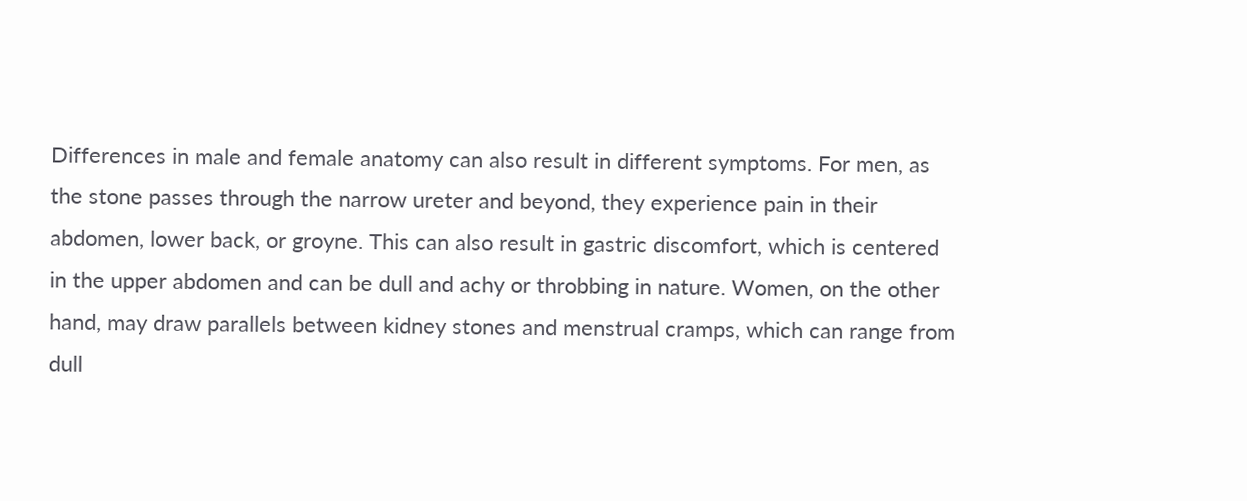Differences in male and female anatomy can also result in different symptoms. For men, as the stone passes through the narrow ureter and beyond, they experience pain in their abdomen, lower back, or groyne. This can also result in gastric discomfort, which is centered in the upper abdomen and can be dull and achy or throbbing in nature. Women, on the other hand, may draw parallels between kidney stones and menstrual cramps, which can range from dull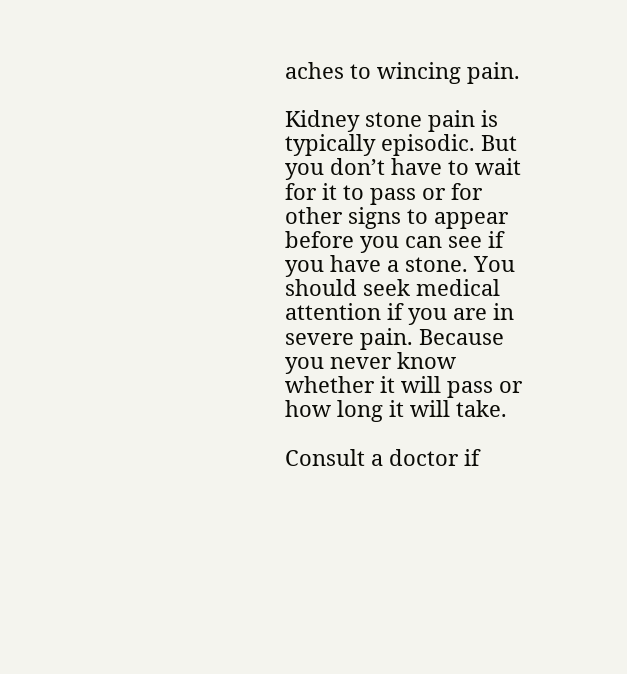aches to wincing pain.

Kidney stone pain is typically episodic. But you don’t have to wait for it to pass or for other signs to appear before you can see if you have a stone. You should seek medical attention if you are in severe pain. Because you never know whether it will pass or how long it will take.

Consult a doctor if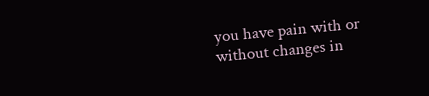you have pain with or without changes in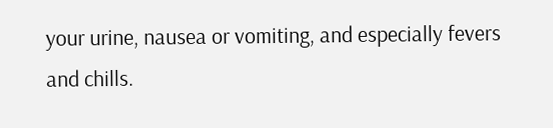your urine, nausea or vomiting, and especially fevers and chills.